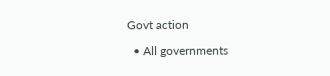Govt action

  • All governments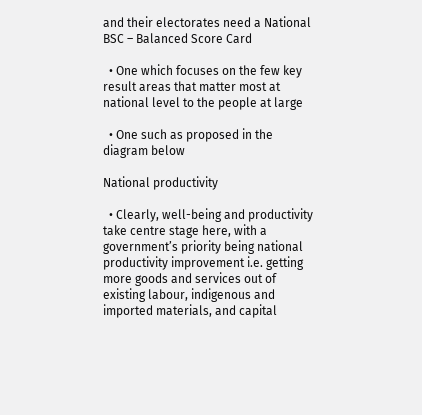and their electorates need a National BSC – Balanced Score Card

  • One which focuses on the few key result areas that matter most at national level to the people at large

  • One such as proposed in the diagram below

National productivity

  • Clearly, well-being and productivity take centre stage here, with a government’s priority being national productivity improvement i.e. getting more goods and services out of existing labour, indigenous and imported materials, and capital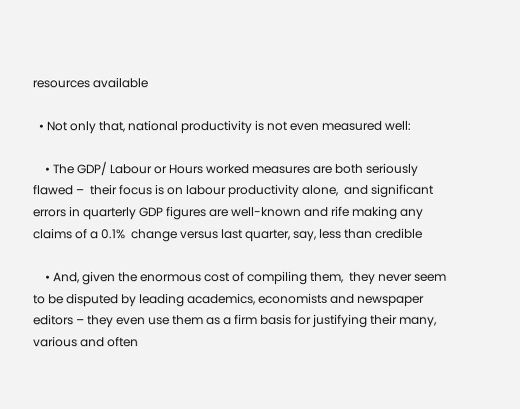resources available

  • Not only that, national productivity is not even measured well:

    • The GDP/ Labour or Hours worked measures are both seriously flawed –  their focus is on labour productivity alone,  and significant errors in quarterly GDP figures are well-known and rife making any claims of a 0.1%  change versus last quarter, say, less than credible

    • And, given the enormous cost of compiling them,  they never seem to be disputed by leading academics, economists and newspaper editors – they even use them as a firm basis for justifying their many, various and often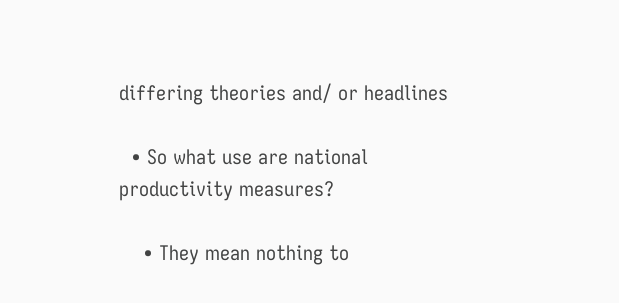differing theories and/ or headlines

  • So what use are national productivity measures?

    • They mean nothing to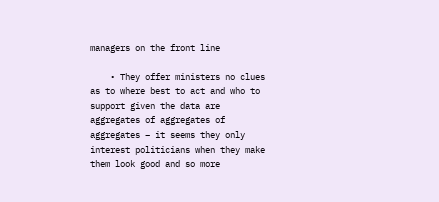managers on the front line

    • They offer ministers no clues as to where best to act and who to support given the data are aggregates of aggregates of aggregates – it seems they only interest politicians when they make them look good and so more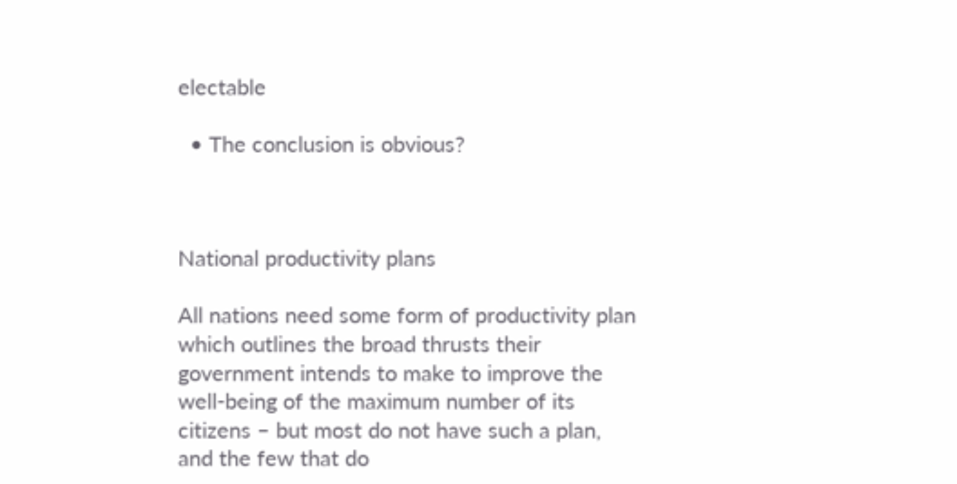electable

  • The conclusion is obvious?



National productivity plans

All nations need some form of productivity plan which outlines the broad thrusts their government intends to make to improve the well-being of the maximum number of its citizens – but most do not have such a plan, and the few that do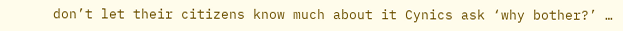don’t let their citizens know much about it Cynics ask ‘why bother?’ …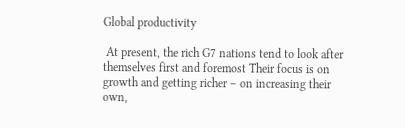Global productivity

 At present, the rich G7 nations tend to look after themselves first and foremost Their focus is on growth and getting richer – on increasing their own,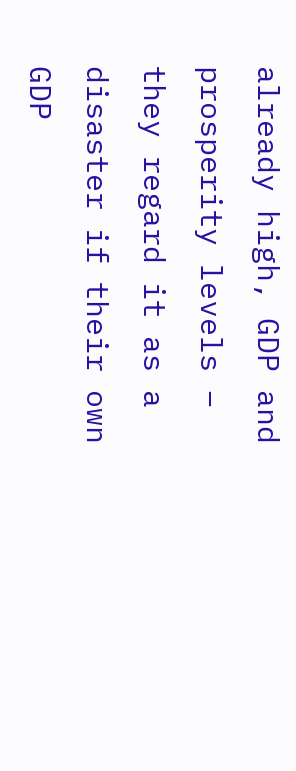already high, GDP and prosperity levels – they regard it as a disaster if their own GDP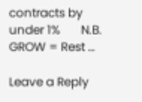contracts by under 1%       N.B. GROW = Rest …

Leave a Reply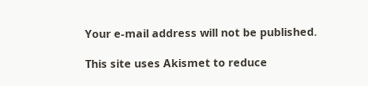Your e-mail address will not be published.

This site uses Akismet to reduce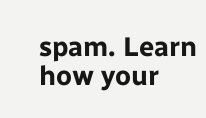spam. Learn how your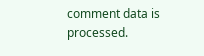comment data is processed.